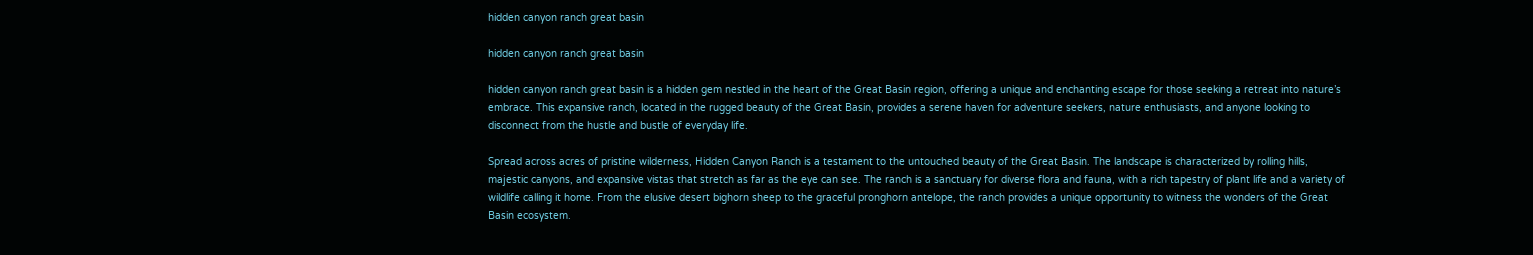hidden canyon ranch great basin

hidden canyon ranch great basin

hidden canyon ranch great basin is a hidden gem nestled in the heart of the Great Basin region, offering a unique and enchanting escape for those seeking a retreat into nature’s embrace. This expansive ranch, located in the rugged beauty of the Great Basin, provides a serene haven for adventure seekers, nature enthusiasts, and anyone looking to disconnect from the hustle and bustle of everyday life.

Spread across acres of pristine wilderness, Hidden Canyon Ranch is a testament to the untouched beauty of the Great Basin. The landscape is characterized by rolling hills, majestic canyons, and expansive vistas that stretch as far as the eye can see. The ranch is a sanctuary for diverse flora and fauna, with a rich tapestry of plant life and a variety of wildlife calling it home. From the elusive desert bighorn sheep to the graceful pronghorn antelope, the ranch provides a unique opportunity to witness the wonders of the Great Basin ecosystem.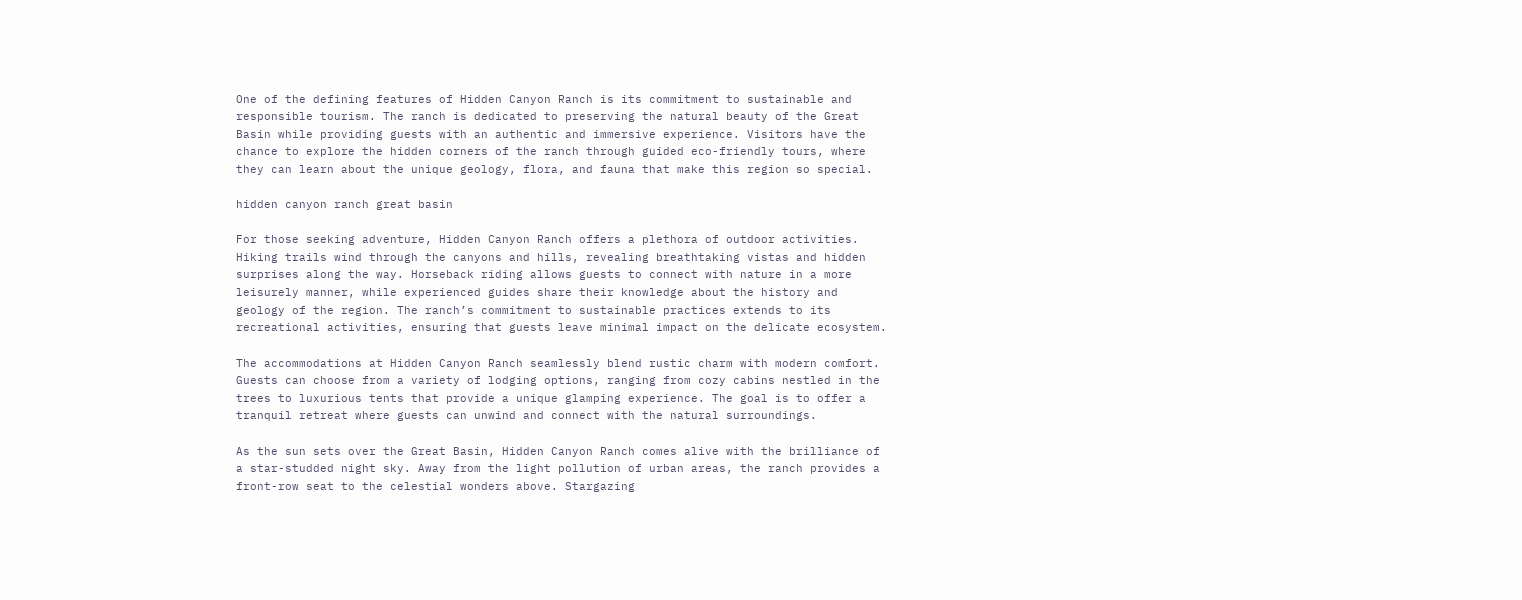One of the defining features of Hidden Canyon Ranch is its commitment to sustainable and responsible tourism. The ranch is dedicated to preserving the natural beauty of the Great Basin while providing guests with an authentic and immersive experience. Visitors have the chance to explore the hidden corners of the ranch through guided eco-friendly tours, where they can learn about the unique geology, flora, and fauna that make this region so special.

hidden canyon ranch great basin

For those seeking adventure, Hidden Canyon Ranch offers a plethora of outdoor activities. Hiking trails wind through the canyons and hills, revealing breathtaking vistas and hidden surprises along the way. Horseback riding allows guests to connect with nature in a more leisurely manner, while experienced guides share their knowledge about the history and geology of the region. The ranch’s commitment to sustainable practices extends to its recreational activities, ensuring that guests leave minimal impact on the delicate ecosystem.

The accommodations at Hidden Canyon Ranch seamlessly blend rustic charm with modern comfort. Guests can choose from a variety of lodging options, ranging from cozy cabins nestled in the trees to luxurious tents that provide a unique glamping experience. The goal is to offer a tranquil retreat where guests can unwind and connect with the natural surroundings.

As the sun sets over the Great Basin, Hidden Canyon Ranch comes alive with the brilliance of a star-studded night sky. Away from the light pollution of urban areas, the ranch provides a front-row seat to the celestial wonders above. Stargazing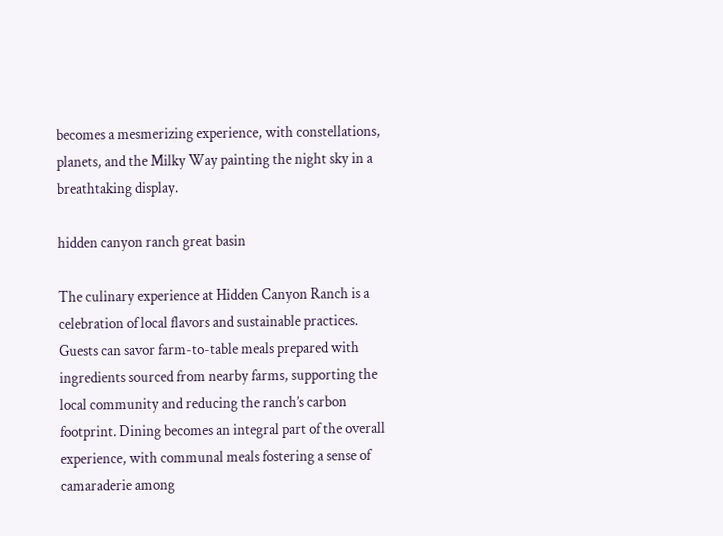becomes a mesmerizing experience, with constellations, planets, and the Milky Way painting the night sky in a breathtaking display.

hidden canyon ranch great basin

The culinary experience at Hidden Canyon Ranch is a celebration of local flavors and sustainable practices. Guests can savor farm-to-table meals prepared with ingredients sourced from nearby farms, supporting the local community and reducing the ranch’s carbon footprint. Dining becomes an integral part of the overall experience, with communal meals fostering a sense of camaraderie among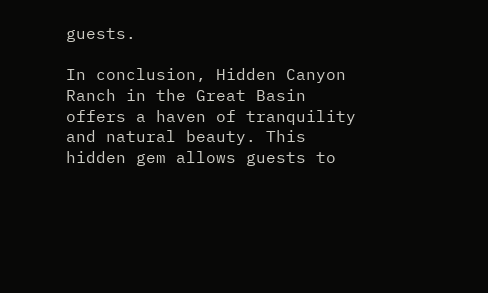guests.

In conclusion, Hidden Canyon Ranch in the Great Basin offers a haven of tranquility and natural beauty. This hidden gem allows guests to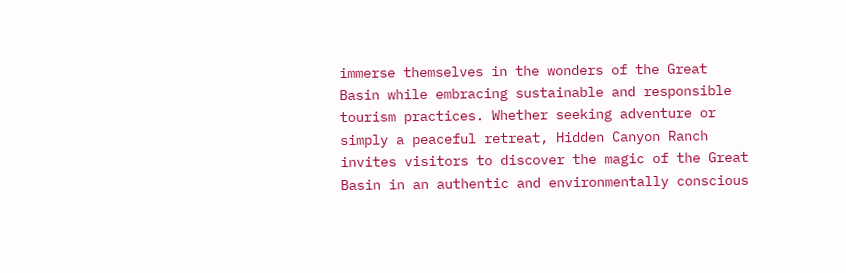immerse themselves in the wonders of the Great Basin while embracing sustainable and responsible tourism practices. Whether seeking adventure or simply a peaceful retreat, Hidden Canyon Ranch invites visitors to discover the magic of the Great Basin in an authentic and environmentally conscious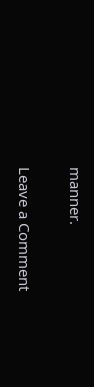manner.

Leave a Comment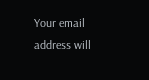Your email address will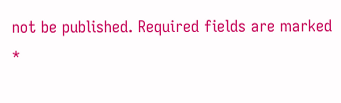not be published. Required fields are marked *